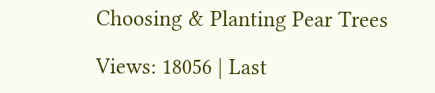Choosing & Planting Pear Trees

Views: 18056 | Last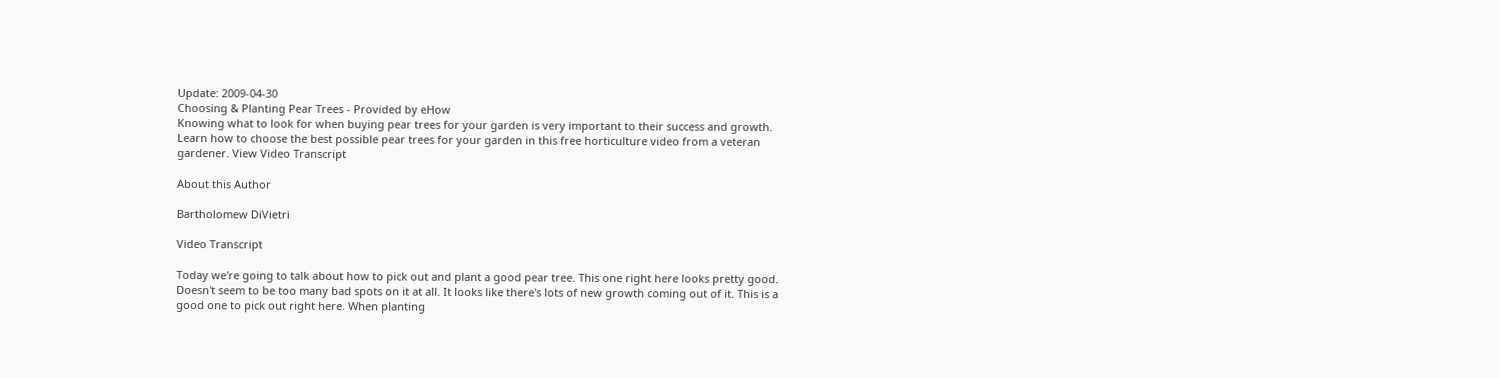Update: 2009-04-30
Choosing & Planting Pear Trees - Provided by eHow
Knowing what to look for when buying pear trees for your garden is very important to their success and growth. Learn how to choose the best possible pear trees for your garden in this free horticulture video from a veteran gardener. View Video Transcript

About this Author

Bartholomew DiVietri

Video Transcript

Today we're going to talk about how to pick out and plant a good pear tree. This one right here looks pretty good. Doesn't seem to be too many bad spots on it at all. It looks like there's lots of new growth coming out of it. This is a good one to pick out right here. When planting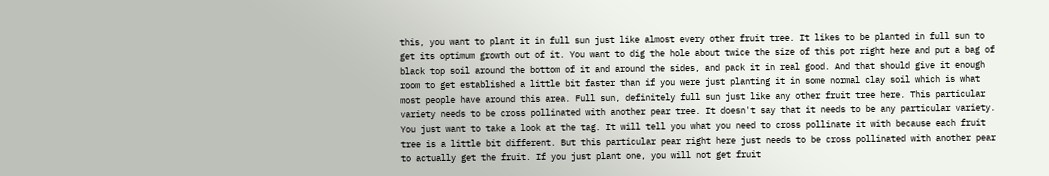this, you want to plant it in full sun just like almost every other fruit tree. It likes to be planted in full sun to get its optimum growth out of it. You want to dig the hole about twice the size of this pot right here and put a bag of black top soil around the bottom of it and around the sides, and pack it in real good. And that should give it enough room to get established a little bit faster than if you were just planting it in some normal clay soil which is what most people have around this area. Full sun, definitely full sun just like any other fruit tree here. This particular variety needs to be cross pollinated with another pear tree. It doesn't say that it needs to be any particular variety. You just want to take a look at the tag. It will tell you what you need to cross pollinate it with because each fruit tree is a little bit different. But this particular pear right here just needs to be cross pollinated with another pear to actually get the fruit. If you just plant one, you will not get fruit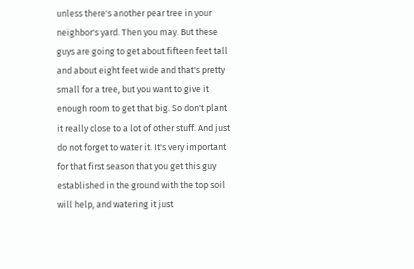unless there's another pear tree in your neighbor's yard. Then you may. But these guys are going to get about fifteen feet tall and about eight feet wide and that's pretty small for a tree, but you want to give it enough room to get that big. So don't plant it really close to a lot of other stuff. And just do not forget to water it. It's very important for that first season that you get this guy established in the ground with the top soil will help, and watering it just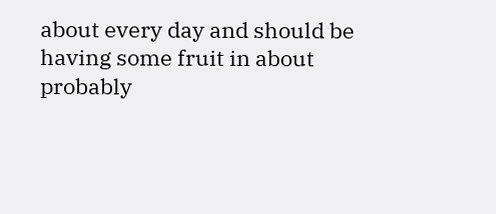about every day and should be having some fruit in about probably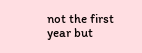not the first year but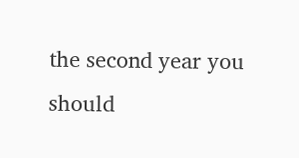the second year you should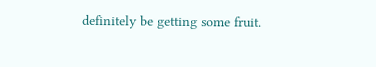definitely be getting some fruit.